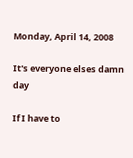Monday, April 14, 2008

It's everyone elses damn day

If I have to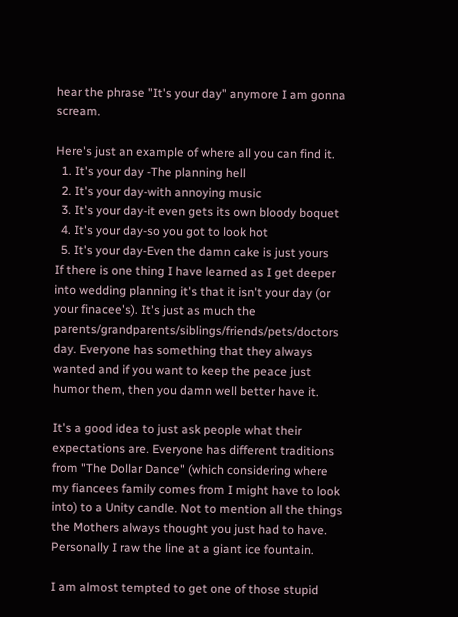hear the phrase "It's your day" anymore I am gonna scream.

Here's just an example of where all you can find it.
  1. It's your day -The planning hell
  2. It's your day-with annoying music
  3. It's your day-it even gets its own bloody boquet
  4. It's your day-so you got to look hot
  5. It's your day-Even the damn cake is just yours
If there is one thing I have learned as I get deeper into wedding planning it's that it isn't your day (or your finacee's). It's just as much the parents/grandparents/siblings/friends/pets/doctors day. Everyone has something that they always wanted and if you want to keep the peace just humor them, then you damn well better have it.

It's a good idea to just ask people what their expectations are. Everyone has different traditions from "The Dollar Dance" (which considering where my fiancees family comes from I might have to look into) to a Unity candle. Not to mention all the things the Mothers always thought you just had to have. Personally I raw the line at a giant ice fountain.

I am almost tempted to get one of those stupid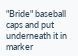"Bride" baseball caps and put underneath it in marker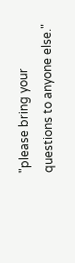"please bring your questions to anyone else."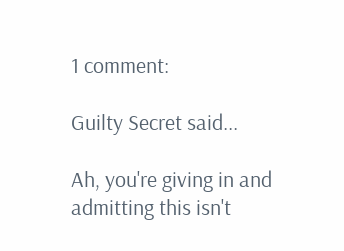1 comment:

Guilty Secret said...

Ah, you're giving in and admitting this isn't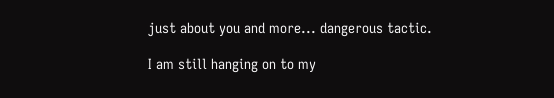just about you and more... dangerous tactic.

I am still hanging on to my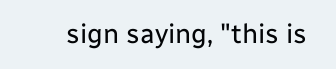sign saying, "this is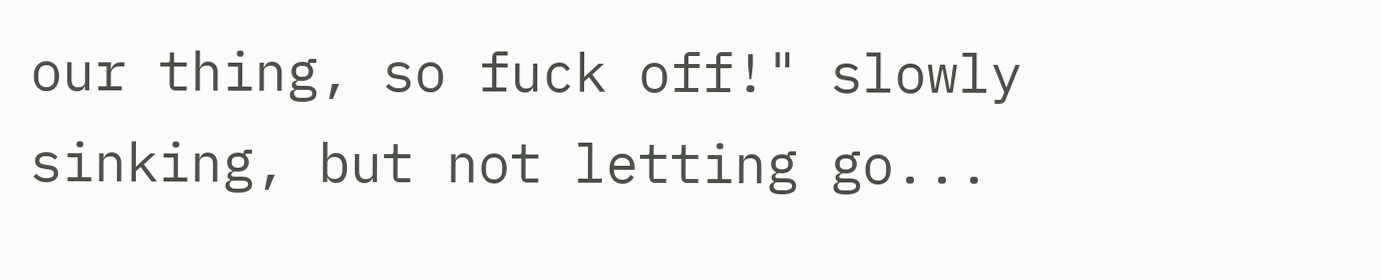our thing, so fuck off!" slowly sinking, but not letting go...